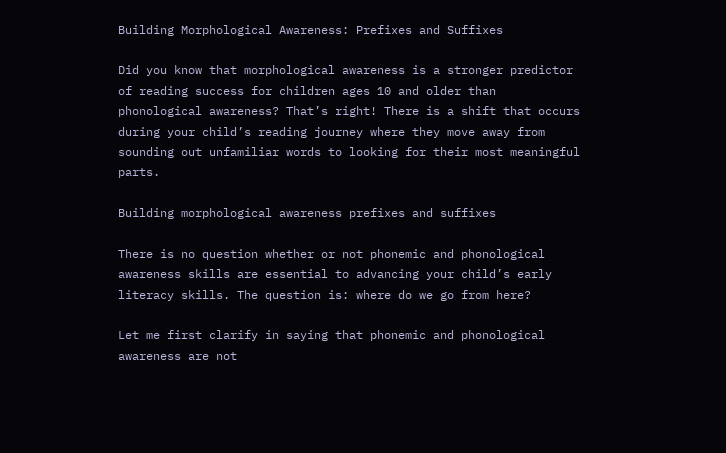Building Morphological Awareness: Prefixes and Suffixes

Did you know that morphological awareness is a stronger predictor of reading success for children ages 10 and older than phonological awareness? That’s right! There is a shift that occurs during your child’s reading journey where they move away from sounding out unfamiliar words to looking for their most meaningful parts.

Building morphological awareness prefixes and suffixes

There is no question whether or not phonemic and phonological awareness skills are essential to advancing your child’s early literacy skills. The question is: where do we go from here?

Let me first clarify in saying that phonemic and phonological awareness are not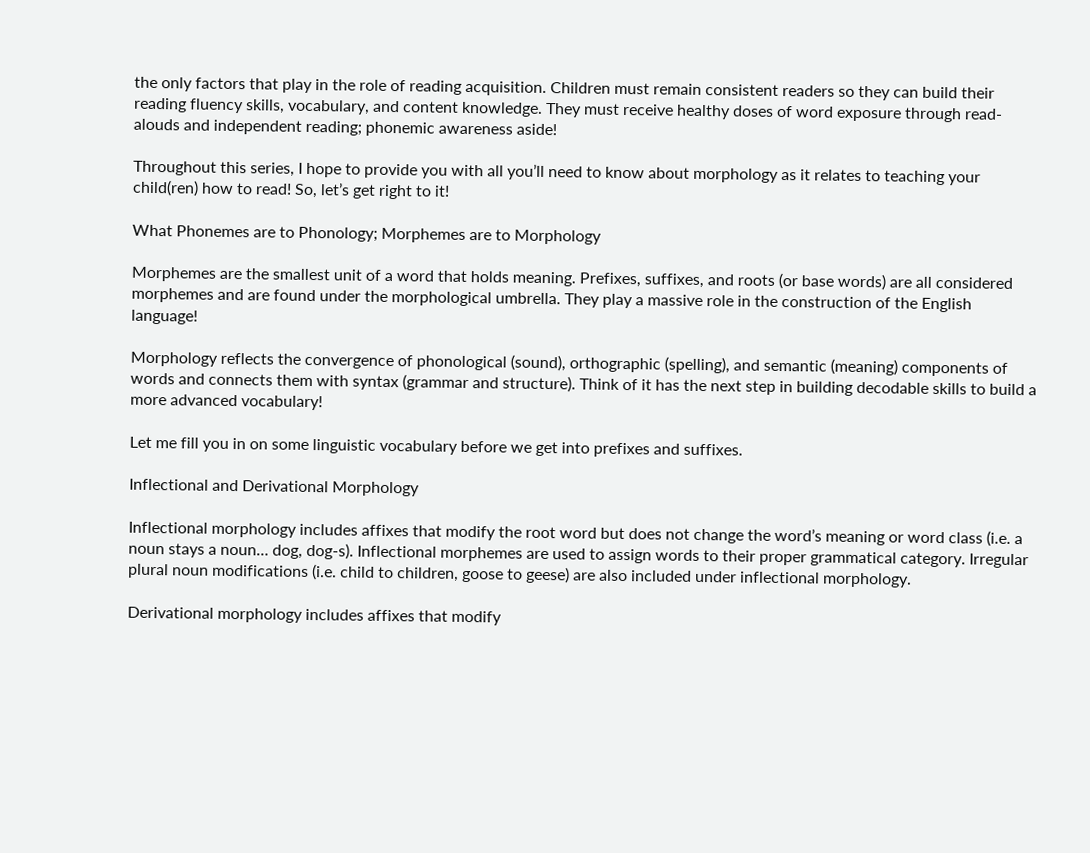the only factors that play in the role of reading acquisition. Children must remain consistent readers so they can build their reading fluency skills, vocabulary, and content knowledge. They must receive healthy doses of word exposure through read-alouds and independent reading; phonemic awareness aside!

Throughout this series, I hope to provide you with all you’ll need to know about morphology as it relates to teaching your child(ren) how to read! So, let’s get right to it!

What Phonemes are to Phonology; Morphemes are to Morphology

Morphemes are the smallest unit of a word that holds meaning. Prefixes, suffixes, and roots (or base words) are all considered morphemes and are found under the morphological umbrella. They play a massive role in the construction of the English language!

Morphology reflects the convergence of phonological (sound), orthographic (spelling), and semantic (meaning) components of words and connects them with syntax (grammar and structure). Think of it has the next step in building decodable skills to build a more advanced vocabulary!

Let me fill you in on some linguistic vocabulary before we get into prefixes and suffixes.

Inflectional and Derivational Morphology

Inflectional morphology includes affixes that modify the root word but does not change the word’s meaning or word class (i.e. a noun stays a noun… dog, dog-s). Inflectional morphemes are used to assign words to their proper grammatical category. Irregular plural noun modifications (i.e. child to children, goose to geese) are also included under inflectional morphology.

Derivational morphology includes affixes that modify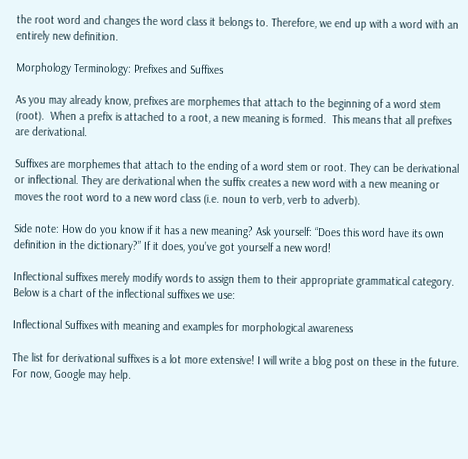the root word and changes the word class it belongs to. Therefore, we end up with a word with an entirely new definition.

Morphology Terminology: Prefixes and Suffixes

As you may already know, prefixes are morphemes that attach to the beginning of a word stem (root).  When a prefix is attached to a root, a new meaning is formed.  This means that all prefixes are derivational.

Suffixes are morphemes that attach to the ending of a word stem or root. They can be derivational or inflectional. They are derivational when the suffix creates a new word with a new meaning or moves the root word to a new word class (i.e. noun to verb, verb to adverb).

Side note: How do you know if it has a new meaning? Ask yourself: “Does this word have its own definition in the dictionary?” If it does, you’ve got yourself a new word!

Inflectional suffixes merely modify words to assign them to their appropriate grammatical category. Below is a chart of the inflectional suffixes we use:

Inflectional Suffixes with meaning and examples for morphological awareness

The list for derivational suffixes is a lot more extensive! I will write a blog post on these in the future. For now, Google may help.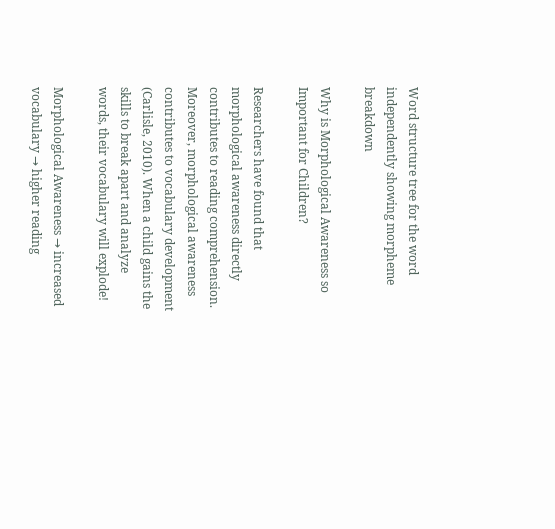Word structure tree for the word independently showing morpheme breakdown

Why is Morphological Awareness so Important for Children?

Researchers have found that morphological awareness directly contributes to reading comprehension. Moreover, morphological awareness contributes to vocabulary development (Carlisle, 2010). When a child gains the skills to break apart and analyze words, their vocabulary will explode!

Morphological Awareness → increased vocabulary → higher reading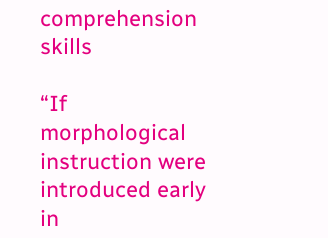comprehension skills

“If morphological instruction were introduced early in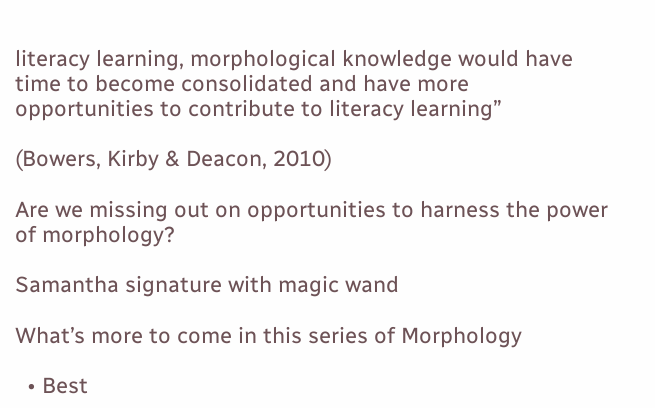literacy learning, morphological knowledge would have time to become consolidated and have more opportunities to contribute to literacy learning”

(Bowers, Kirby & Deacon, 2010)

Are we missing out on opportunities to harness the power of morphology?

Samantha signature with magic wand

What’s more to come in this series of Morphology

  • Best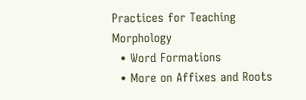Practices for Teaching Morphology
  • Word Formations
  • More on Affixes and Roots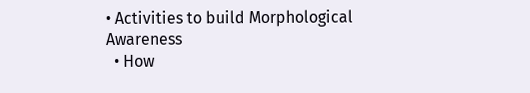• Activities to build Morphological Awareness
  • How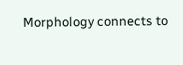Morphology connects to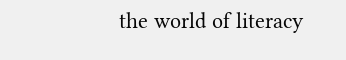the world of literacy